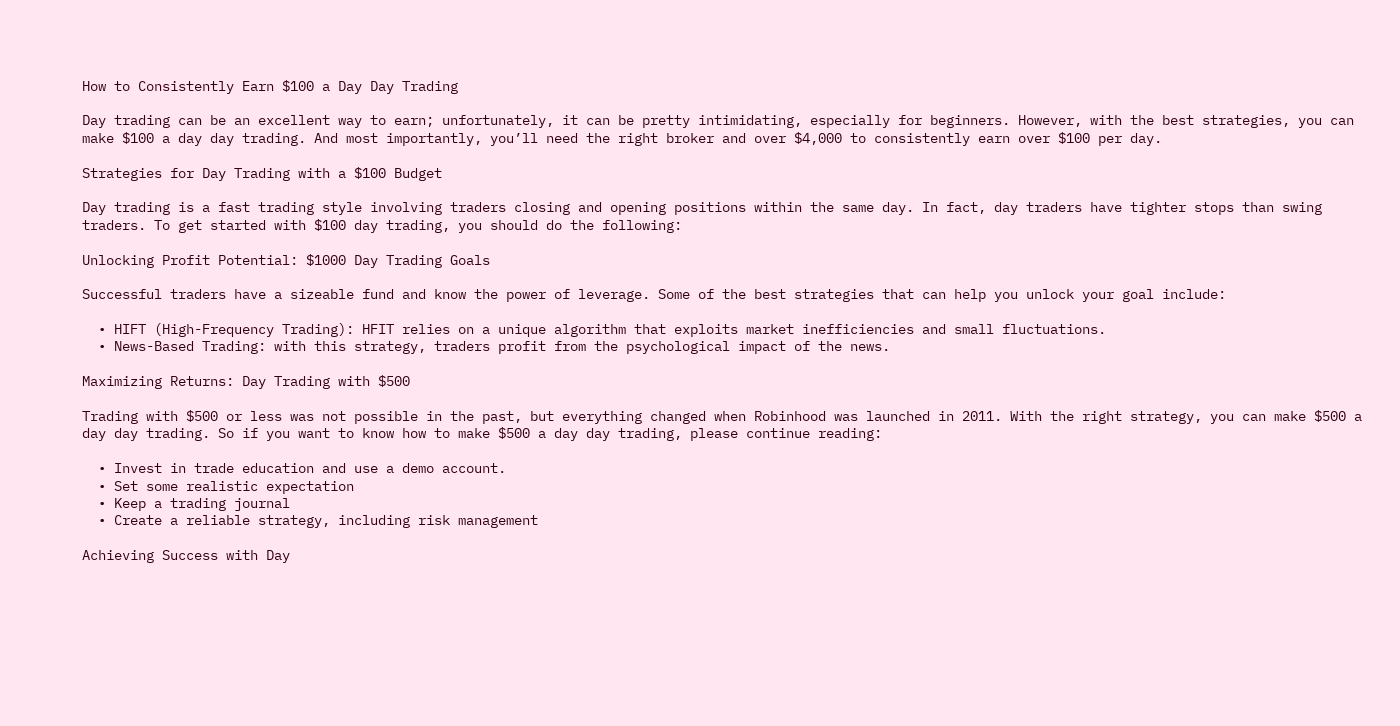How to Consistently Earn $100 a Day Day Trading

Day trading can be an excellent way to earn; unfortunately, it can be pretty intimidating, especially for beginners. However, with the best strategies, you can make $100 a day day trading. And most importantly, you’ll need the right broker and over $4,000 to consistently earn over $100 per day.

Strategies for Day Trading with a $100 Budget

Day trading is a fast trading style involving traders closing and opening positions within the same day. In fact, day traders have tighter stops than swing traders. To get started with $100 day trading, you should do the following:

Unlocking Profit Potential: $1000 Day Trading Goals

Successful traders have a sizeable fund and know the power of leverage. Some of the best strategies that can help you unlock your goal include:

  • HIFT (High-Frequency Trading): HFIT relies on a unique algorithm that exploits market inefficiencies and small fluctuations.
  • News-Based Trading: with this strategy, traders profit from the psychological impact of the news.

Maximizing Returns: Day Trading with $500

Trading with $500 or less was not possible in the past, but everything changed when Robinhood was launched in 2011. With the right strategy, you can make $500 a day day trading. So if you want to know how to make $500 a day day trading, please continue reading:

  • Invest in trade education and use a demo account.
  • Set some realistic expectation
  • Keep a trading journal
  • Create a reliable strategy, including risk management

Achieving Success with Day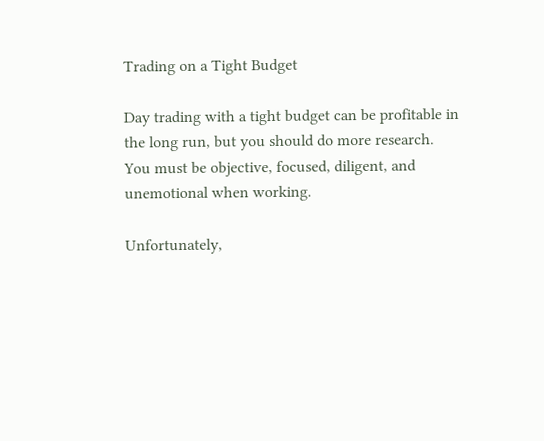Trading on a Tight Budget

Day trading with a tight budget can be profitable in the long run, but you should do more research. You must be objective, focused, diligent, and unemotional when working.

Unfortunately,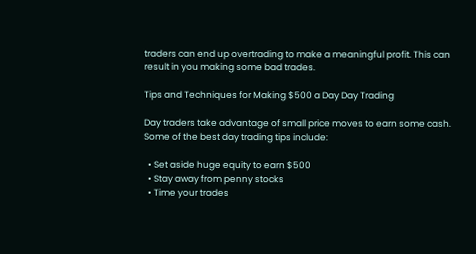traders can end up overtrading to make a meaningful profit. This can result in you making some bad trades.

Tips and Techniques for Making $500 a Day Day Trading

Day traders take advantage of small price moves to earn some cash. Some of the best day trading tips include:

  • Set aside huge equity to earn $500
  • Stay away from penny stocks
  • Time your trades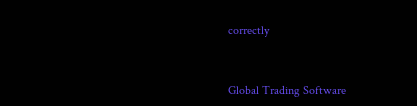correctly



Global Trading Software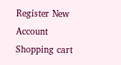Register New Account
Shopping cart